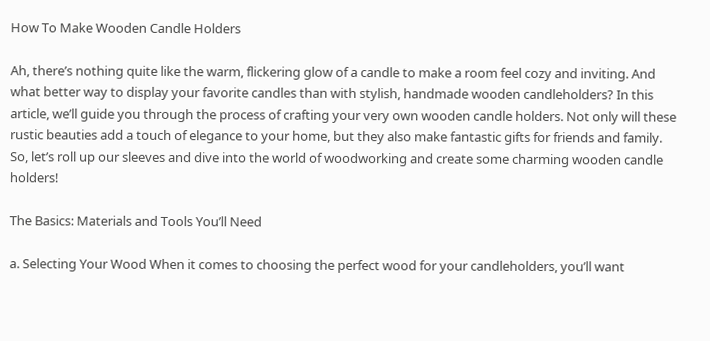How To Make Wooden Candle Holders

Ah, there’s nothing quite like the warm, flickering glow of a candle to make a room feel cozy and inviting. And what better way to display your favorite candles than with stylish, handmade wooden candleholders? In this article, we’ll guide you through the process of crafting your very own wooden candle holders. Not only will these rustic beauties add a touch of elegance to your home, but they also make fantastic gifts for friends and family. So, let’s roll up our sleeves and dive into the world of woodworking and create some charming wooden candle holders!

The Basics: Materials and Tools You’ll Need

a. Selecting Your Wood When it comes to choosing the perfect wood for your candleholders, you’ll want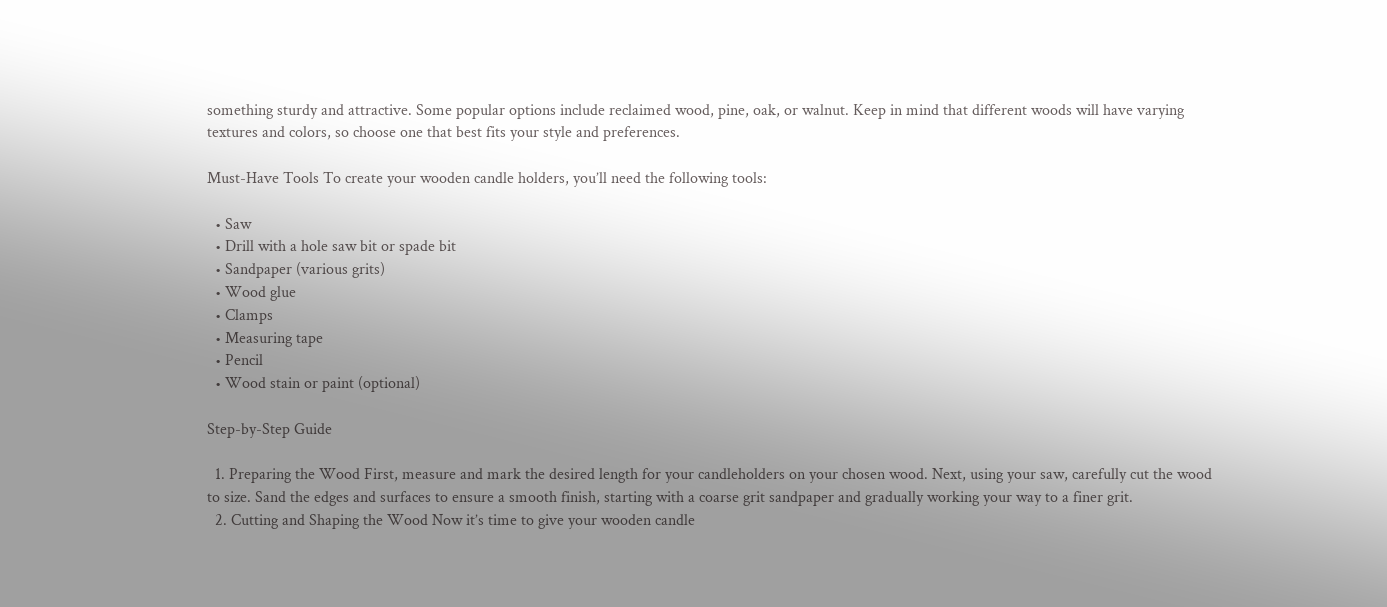something sturdy and attractive. Some popular options include reclaimed wood, pine, oak, or walnut. Keep in mind that different woods will have varying textures and colors, so choose one that best fits your style and preferences.

Must-Have Tools To create your wooden candle holders, you’ll need the following tools:

  • Saw
  • Drill with a hole saw bit or spade bit
  • Sandpaper (various grits)
  • Wood glue
  • Clamps
  • Measuring tape
  • Pencil
  • Wood stain or paint (optional)

Step-by-Step Guide

  1. Preparing the Wood First, measure and mark the desired length for your candleholders on your chosen wood. Next, using your saw, carefully cut the wood to size. Sand the edges and surfaces to ensure a smooth finish, starting with a coarse grit sandpaper and gradually working your way to a finer grit.
  2. Cutting and Shaping the Wood Now it’s time to give your wooden candle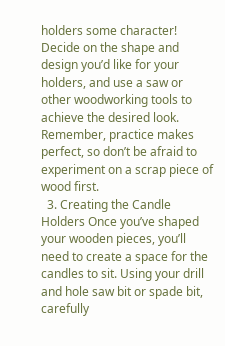holders some character! Decide on the shape and design you’d like for your holders, and use a saw or other woodworking tools to achieve the desired look. Remember, practice makes perfect, so don’t be afraid to experiment on a scrap piece of wood first.
  3. Creating the Candle Holders Once you’ve shaped your wooden pieces, you’ll need to create a space for the candles to sit. Using your drill and hole saw bit or spade bit, carefully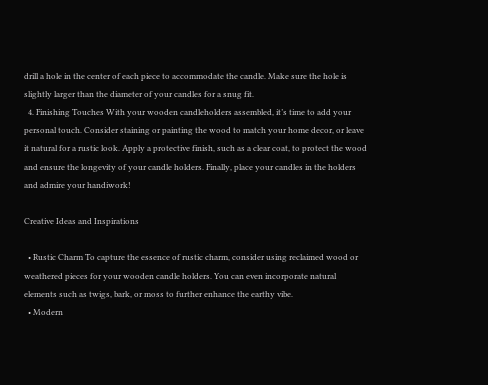drill a hole in the center of each piece to accommodate the candle. Make sure the hole is slightly larger than the diameter of your candles for a snug fit.
  4. Finishing Touches With your wooden candleholders assembled, it’s time to add your personal touch. Consider staining or painting the wood to match your home decor, or leave it natural for a rustic look. Apply a protective finish, such as a clear coat, to protect the wood and ensure the longevity of your candle holders. Finally, place your candles in the holders and admire your handiwork!

Creative Ideas and Inspirations

  • Rustic Charm To capture the essence of rustic charm, consider using reclaimed wood or weathered pieces for your wooden candle holders. You can even incorporate natural elements such as twigs, bark, or moss to further enhance the earthy vibe.
  • Modern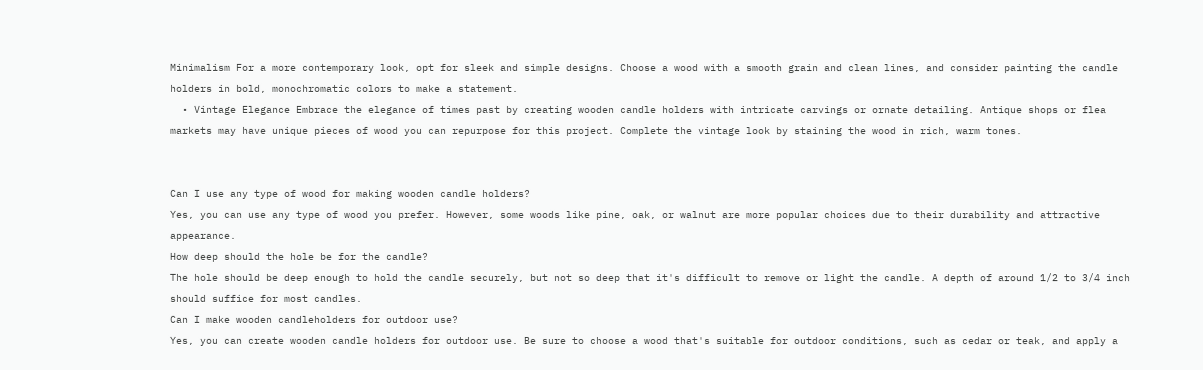Minimalism For a more contemporary look, opt for sleek and simple designs. Choose a wood with a smooth grain and clean lines, and consider painting the candle holders in bold, monochromatic colors to make a statement.
  • Vintage Elegance Embrace the elegance of times past by creating wooden candle holders with intricate carvings or ornate detailing. Antique shops or flea markets may have unique pieces of wood you can repurpose for this project. Complete the vintage look by staining the wood in rich, warm tones.


Can I use any type of wood for making wooden candle holders?
Yes, you can use any type of wood you prefer. However, some woods like pine, oak, or walnut are more popular choices due to their durability and attractive appearance.
How deep should the hole be for the candle?
The hole should be deep enough to hold the candle securely, but not so deep that it's difficult to remove or light the candle. A depth of around 1/2 to 3/4 inch should suffice for most candles.
Can I make wooden candleholders for outdoor use?
Yes, you can create wooden candle holders for outdoor use. Be sure to choose a wood that's suitable for outdoor conditions, such as cedar or teak, and apply a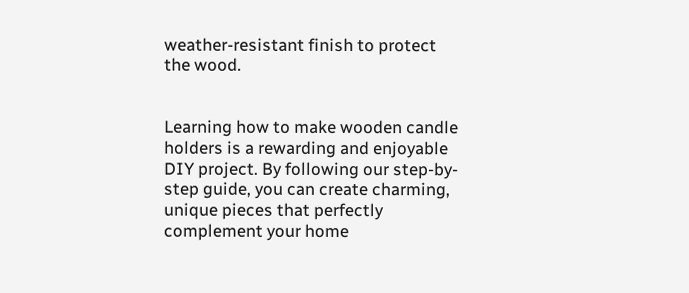weather-resistant finish to protect the wood.


Learning how to make wooden candle holders is a rewarding and enjoyable DIY project. By following our step-by-step guide, you can create charming, unique pieces that perfectly complement your home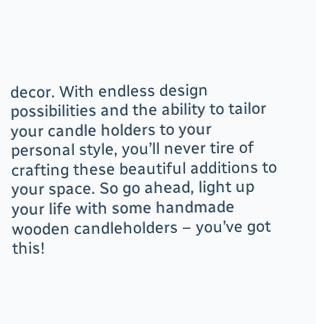decor. With endless design possibilities and the ability to tailor your candle holders to your personal style, you’ll never tire of crafting these beautiful additions to your space. So go ahead, light up your life with some handmade wooden candleholders – you’ve got this!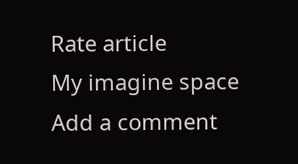Rate article
My imagine space
Add a comment